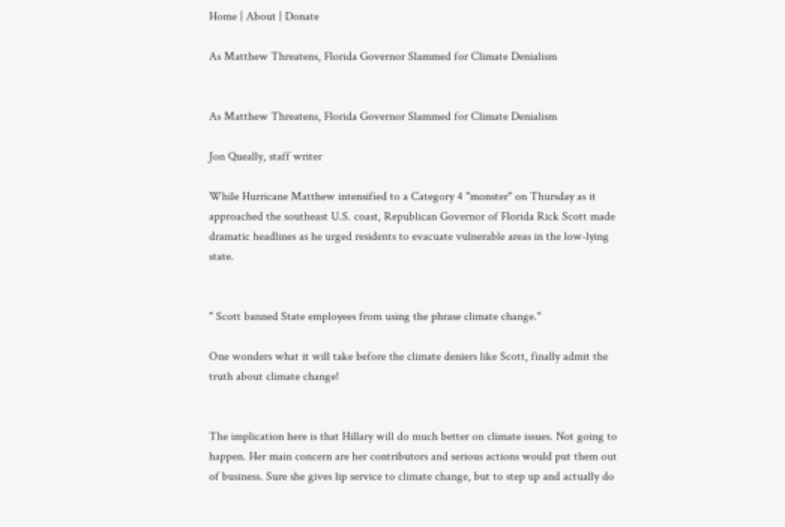Home | About | Donate

As Matthew Threatens, Florida Governor Slammed for Climate Denialism


As Matthew Threatens, Florida Governor Slammed for Climate Denialism

Jon Queally, staff writer

While Hurricane Matthew intensified to a Category 4 "monster" on Thursday as it approached the southeast U.S. coast, Republican Governor of Florida Rick Scott made dramatic headlines as he urged residents to evacuate vulnerable areas in the low-lying state.


" Scott banned State employees from using the phrase climate change."

One wonders what it will take before the climate deniers like Scott, finally admit the truth about climate change!


The implication here is that Hillary will do much better on climate issues. Not going to happen. Her main concern are her contributors and serious actions would put them out of business. Sure she gives lip service to climate change, but to step up and actually do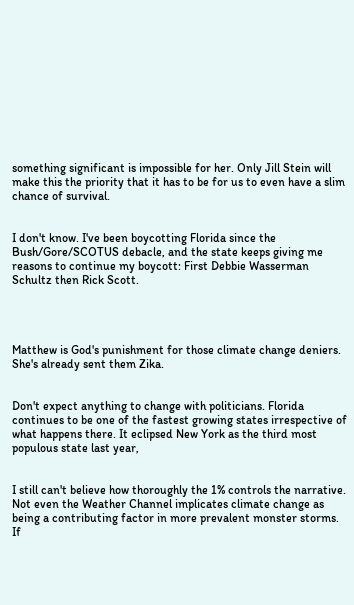something significant is impossible for her. Only Jill Stein will make this the priority that it has to be for us to even have a slim chance of survival.


I don't know. I've been boycotting Florida since the Bush/Gore/SCOTUS debacle, and the state keeps giving me reasons to continue my boycott: First Debbie Wasserman Schultz then Rick Scott.




Matthew is God's punishment for those climate change deniers. She's already sent them Zika.


Don't expect anything to change with politicians. Florida continues to be one of the fastest growing states irrespective of what happens there. It eclipsed New York as the third most populous state last year,


I still can't believe how thoroughly the 1% controls the narrative. Not even the Weather Channel implicates climate change as being a contributing factor in more prevalent monster storms. If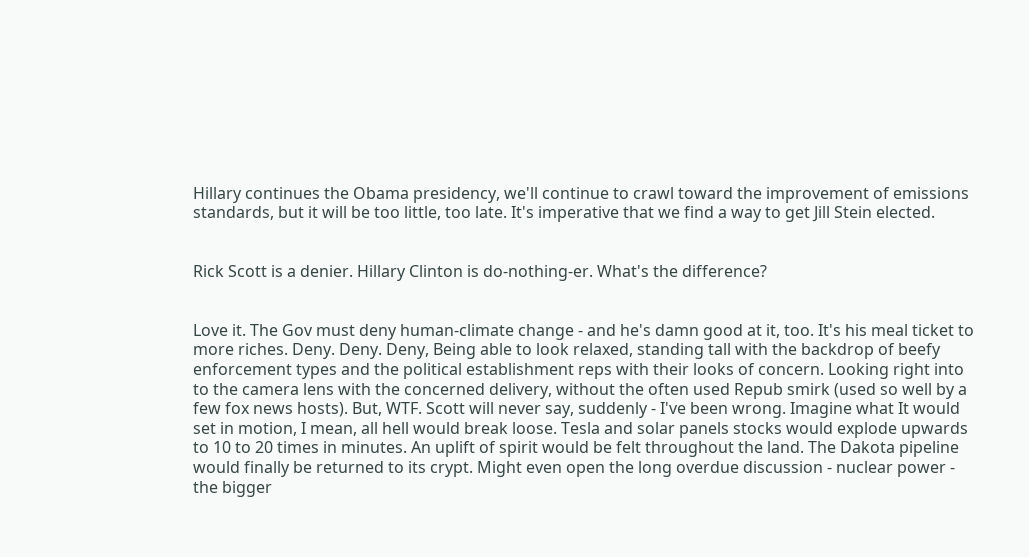Hillary continues the Obama presidency, we'll continue to crawl toward the improvement of emissions standards, but it will be too little, too late. It's imperative that we find a way to get Jill Stein elected.


Rick Scott is a denier. Hillary Clinton is do-nothing-er. What's the difference?


Love it. The Gov must deny human-climate change - and he's damn good at it, too. It's his meal ticket to more riches. Deny. Deny. Deny, Being able to look relaxed, standing tall with the backdrop of beefy enforcement types and the political establishment reps with their looks of concern. Looking right into to the camera lens with the concerned delivery, without the often used Repub smirk (used so well by a few fox news hosts). But, WTF. Scott will never say, suddenly - I've been wrong. Imagine what It would set in motion, I mean, all hell would break loose. Tesla and solar panels stocks would explode upwards to 10 to 20 times in minutes. An uplift of spirit would be felt throughout the land. The Dakota pipeline would finally be returned to its crypt. Might even open the long overdue discussion - nuclear power - the bigger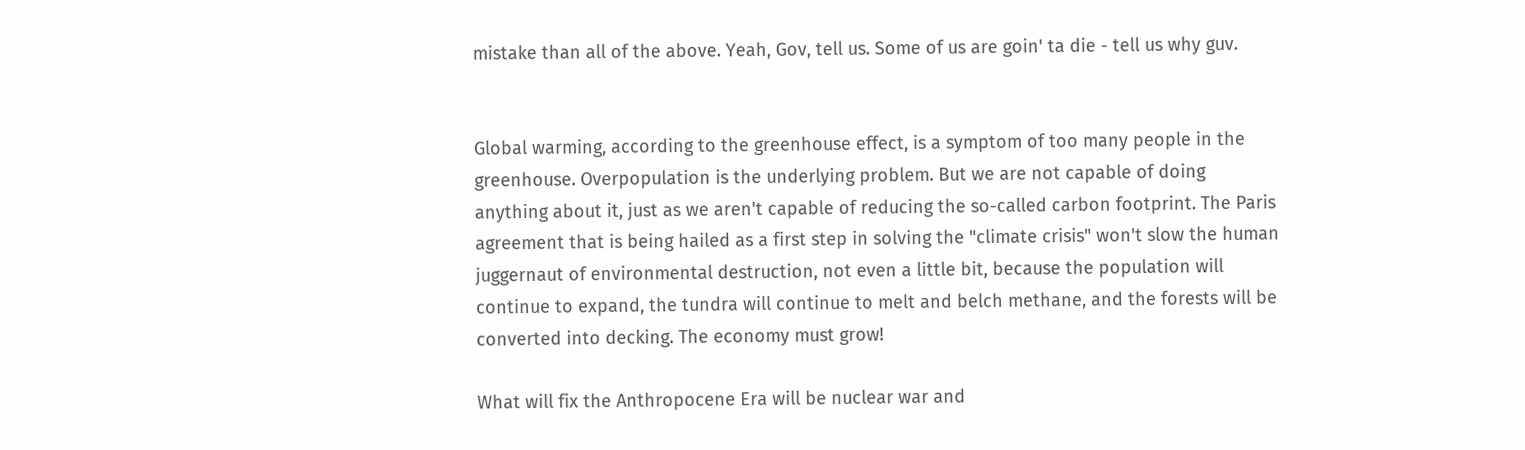mistake than all of the above. Yeah, Gov, tell us. Some of us are goin' ta die - tell us why guv.


Global warming, according to the greenhouse effect, is a symptom of too many people in the greenhouse. Overpopulation is the underlying problem. But we are not capable of doing anything about it, just as we aren't capable of reducing the so-called carbon footprint. The Paris agreement that is being hailed as a first step in solving the "climate crisis" won't slow the human juggernaut of environmental destruction, not even a little bit, because the population will continue to expand, the tundra will continue to melt and belch methane, and the forests will be converted into decking. The economy must grow!

What will fix the Anthropocene Era will be nuclear war and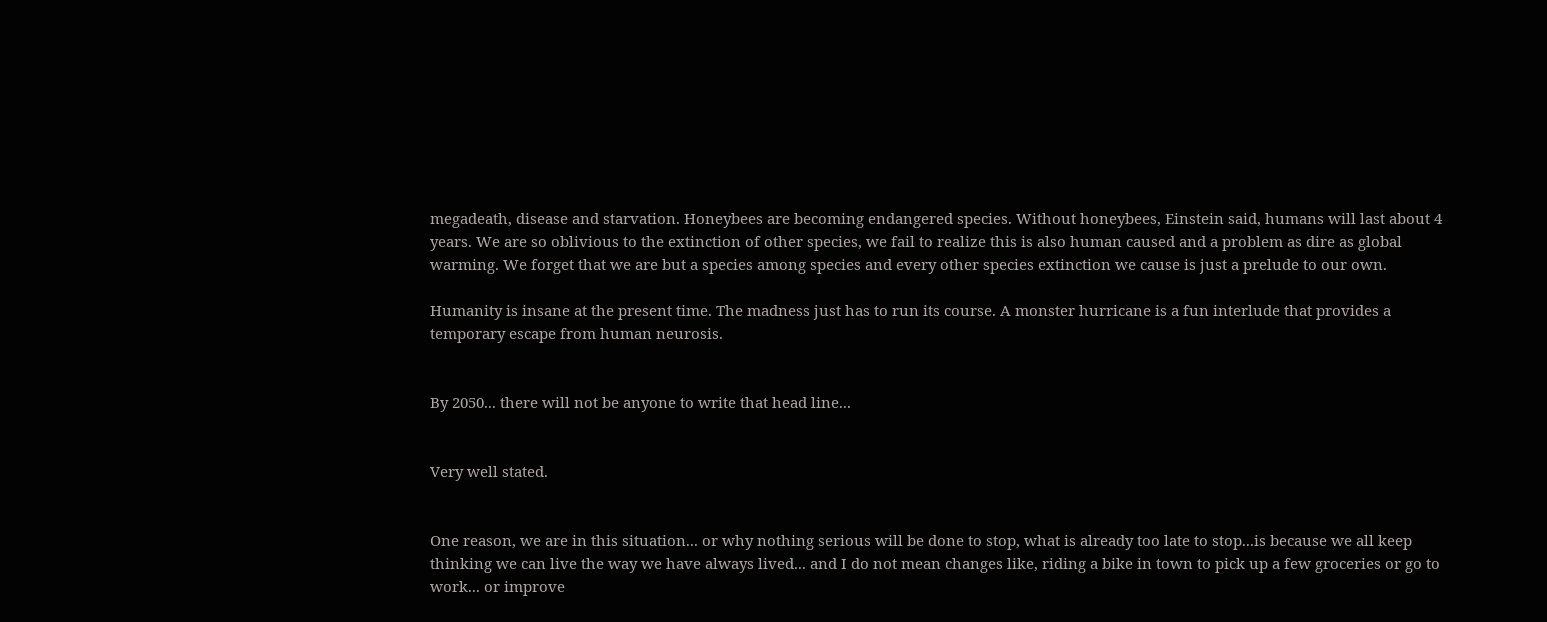megadeath, disease and starvation. Honeybees are becoming endangered species. Without honeybees, Einstein said, humans will last about 4 years. We are so oblivious to the extinction of other species, we fail to realize this is also human caused and a problem as dire as global warming. We forget that we are but a species among species and every other species extinction we cause is just a prelude to our own.

Humanity is insane at the present time. The madness just has to run its course. A monster hurricane is a fun interlude that provides a temporary escape from human neurosis.


By 2050... there will not be anyone to write that head line...


Very well stated.


One reason, we are in this situation... or why nothing serious will be done to stop, what is already too late to stop...is because we all keep thinking we can live the way we have always lived... and I do not mean changes like, riding a bike in town to pick up a few groceries or go to work... or improve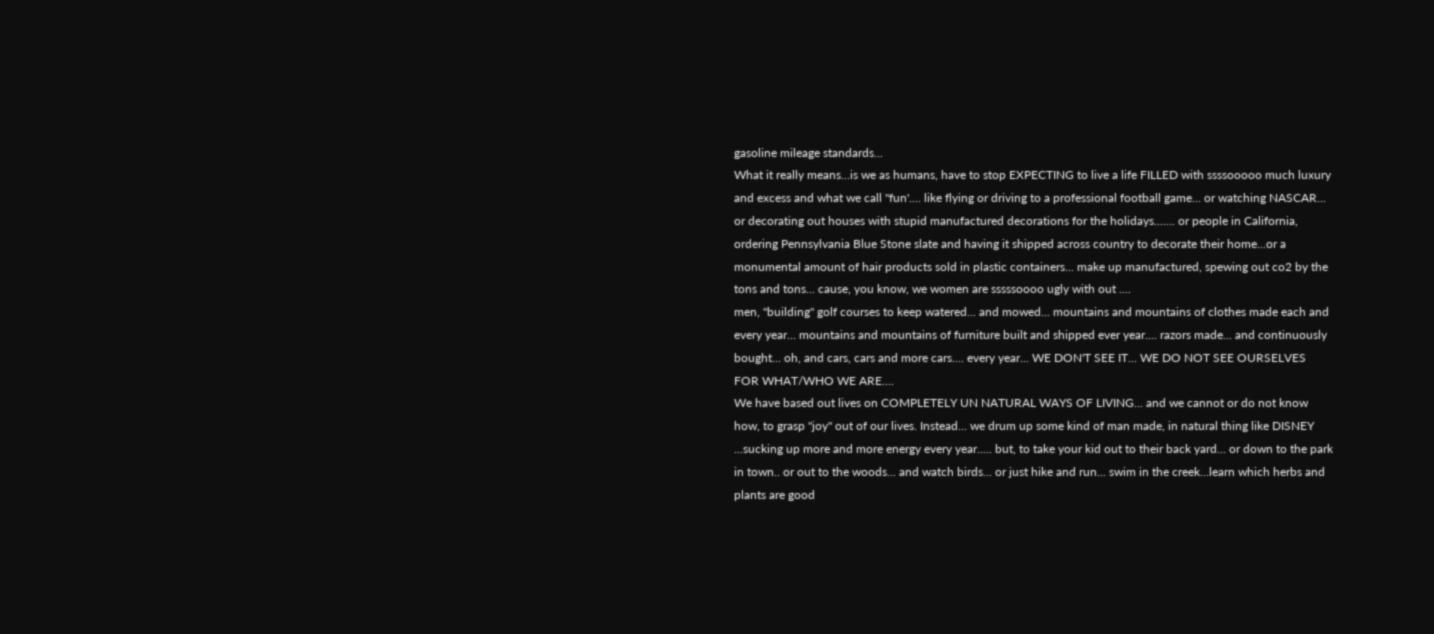gasoline mileage standards...
What it really means...is we as humans, have to stop EXPECTING to live a life FILLED with ssssooooo much luxury and excess and what we call "fun'.... like flying or driving to a professional football game... or watching NASCAR... or decorating out houses with stupid manufactured decorations for the holidays....... or people in California, ordering Pennsylvania Blue Stone slate and having it shipped across country to decorate their home...or a monumental amount of hair products sold in plastic containers... make up manufactured, spewing out co2 by the tons and tons... cause, you know, we women are sssssoooo ugly with out ....
men, "building" golf courses to keep watered... and mowed... mountains and mountains of clothes made each and every year... mountains and mountains of furniture built and shipped ever year.... razors made... and continuously bought... oh, and cars, cars and more cars.... every year... WE DON'T SEE IT... WE DO NOT SEE OURSELVES FOR WHAT/WHO WE ARE....
We have based out lives on COMPLETELY UN NATURAL WAYS OF LIVING... and we cannot or do not know how, to grasp "joy" out of our lives. Instead... we drum up some kind of man made, in natural thing like DISNEY ...sucking up more and more energy every year..... but, to take your kid out to their back yard... or down to the park in town.. or out to the woods... and watch birds... or just hike and run... swim in the creek...learn which herbs and plants are good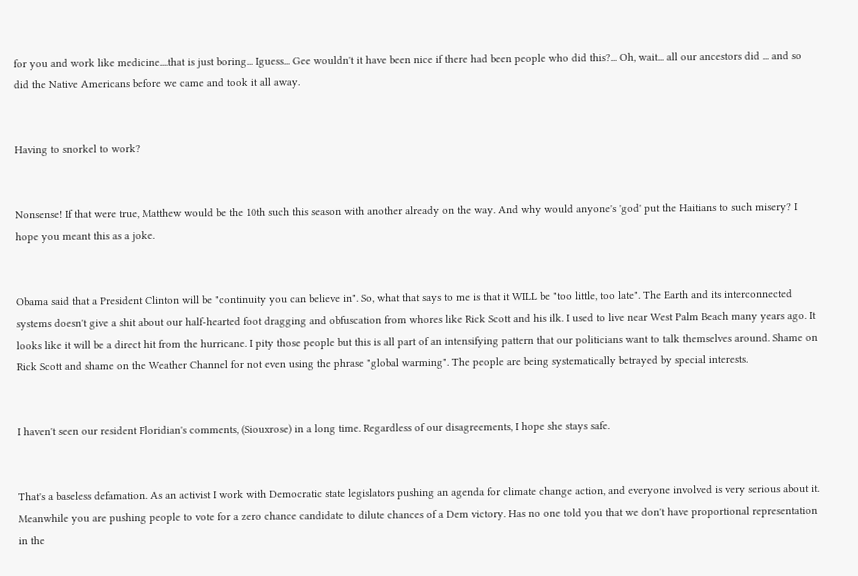for you and work like medicine....that is just boring... Iguess... Gee wouldn't it have been nice if there had been people who did this?... Oh, wait... all our ancestors did ... and so did the Native Americans before we came and took it all away.


Having to snorkel to work?


Nonsense! If that were true, Matthew would be the 10th such this season with another already on the way. And why would anyone's 'god' put the Haitians to such misery? I hope you meant this as a joke.


Obama said that a President Clinton will be "continuity you can believe in". So, what that says to me is that it WILL be "too little, too late". The Earth and its interconnected systems doesn't give a shit about our half-hearted foot dragging and obfuscation from whores like Rick Scott and his ilk. I used to live near West Palm Beach many years ago. It looks like it will be a direct hit from the hurricane. I pity those people but this is all part of an intensifying pattern that our politicians want to talk themselves around. Shame on Rick Scott and shame on the Weather Channel for not even using the phrase "global warming". The people are being systematically betrayed by special interests.


I haven't seen our resident Floridian's comments, (Siouxrose) in a long time. Regardless of our disagreements, I hope she stays safe.


That's a baseless defamation. As an activist I work with Democratic state legislators pushing an agenda for climate change action, and everyone involved is very serious about it. Meanwhile you are pushing people to vote for a zero chance candidate to dilute chances of a Dem victory. Has no one told you that we don't have proportional representation in the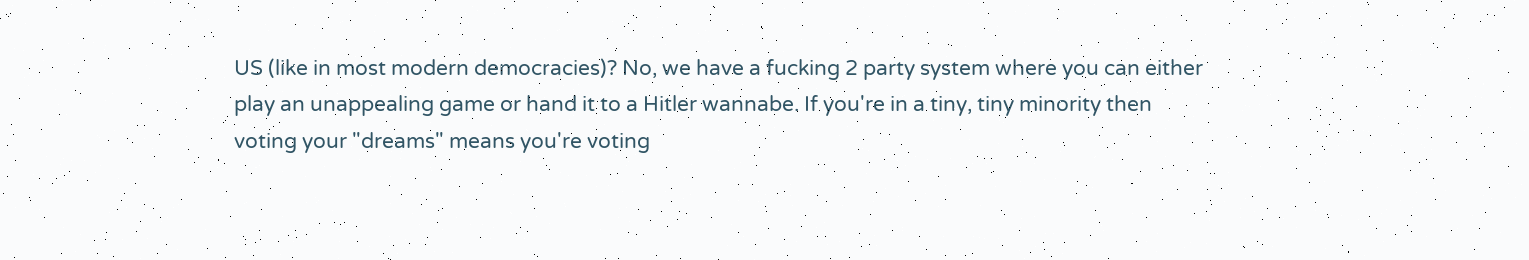US (like in most modern democracies)? No, we have a fucking 2 party system where you can either play an unappealing game or hand it to a Hitler wannabe. If you're in a tiny, tiny minority then voting your "dreams" means you're voting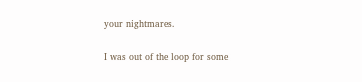your nightmares.


I was out of the loop for some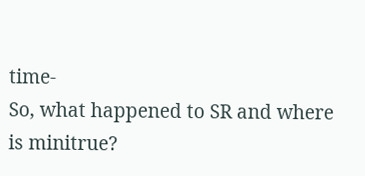time-
So, what happened to SR and where is minitrue?